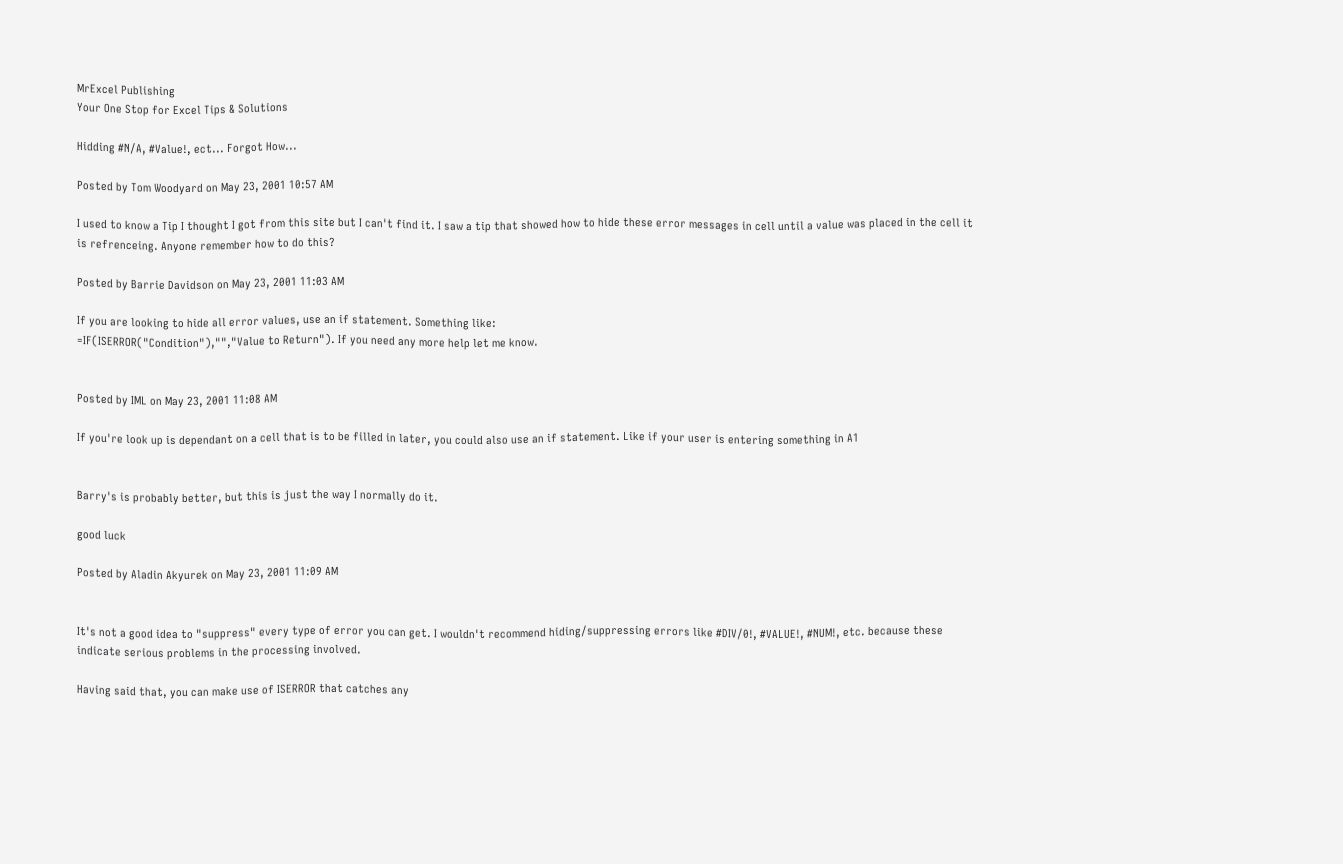MrExcel Publishing
Your One Stop for Excel Tips & Solutions

Hidding #N/A, #Value!, ect... Forgot How...

Posted by Tom Woodyard on May 23, 2001 10:57 AM

I used to know a Tip I thought I got from this site but I can't find it. I saw a tip that showed how to hide these error messages in cell until a value was placed in the cell it is refrenceing. Anyone remember how to do this?

Posted by Barrie Davidson on May 23, 2001 11:03 AM

If you are looking to hide all error values, use an if statement. Something like:
=IF(ISERROR("Condition"),"","Value to Return"). If you need any more help let me know.


Posted by IML on May 23, 2001 11:08 AM

If you're look up is dependant on a cell that is to be filled in later, you could also use an if statement. Like if your user is entering something in A1


Barry's is probably better, but this is just the way I normally do it.

good luck

Posted by Aladin Akyurek on May 23, 2001 11:09 AM


It's not a good idea to "suppress" every type of error you can get. I wouldn't recommend hiding/suppressing errors like #DIV/0!, #VALUE!, #NUM!, etc. because these indicate serious problems in the processing involved.

Having said that, you can make use of ISERROR that catches any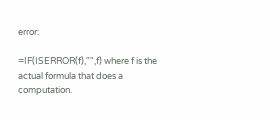error:

=IF(ISERROR(f),"",f) where f is the actual formula that does a computation.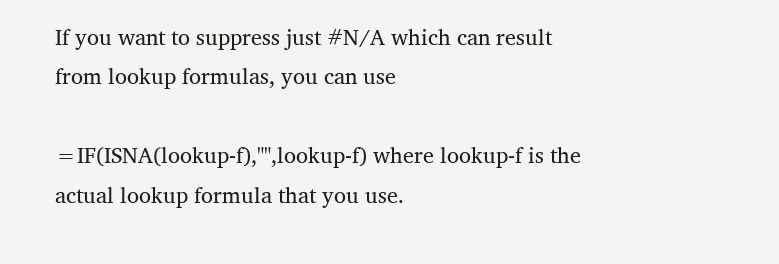If you want to suppress just #N/A which can result from lookup formulas, you can use

=IF(ISNA(lookup-f),"",lookup-f) where lookup-f is the actual lookup formula that you use.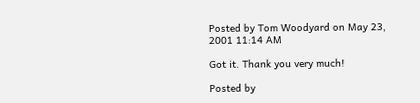Posted by Tom Woodyard on May 23, 2001 11:14 AM

Got it. Thank you very much!

Posted by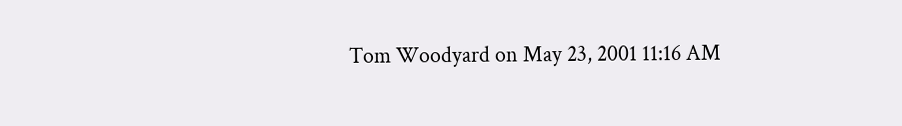Tom Woodyard on May 23, 2001 11:16 AM